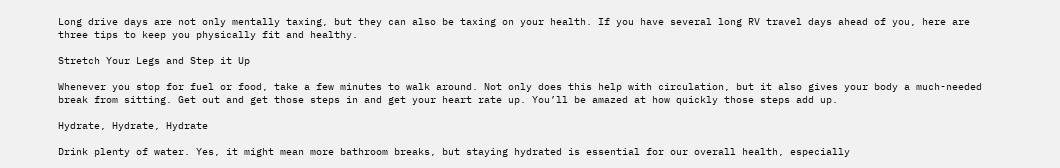Long drive days are not only mentally taxing, but they can also be taxing on your health. If you have several long RV travel days ahead of you, here are three tips to keep you physically fit and healthy.

Stretch Your Legs and Step it Up

Whenever you stop for fuel or food, take a few minutes to walk around. Not only does this help with circulation, but it also gives your body a much-needed break from sitting. Get out and get those steps in and get your heart rate up. You’ll be amazed at how quickly those steps add up.

Hydrate, Hydrate, Hydrate

Drink plenty of water. Yes, it might mean more bathroom breaks, but staying hydrated is essential for our overall health, especially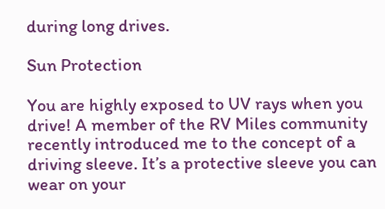during long drives.

Sun Protection

You are highly exposed to UV rays when you drive! A member of the RV Miles community recently introduced me to the concept of a driving sleeve. It’s a protective sleeve you can wear on your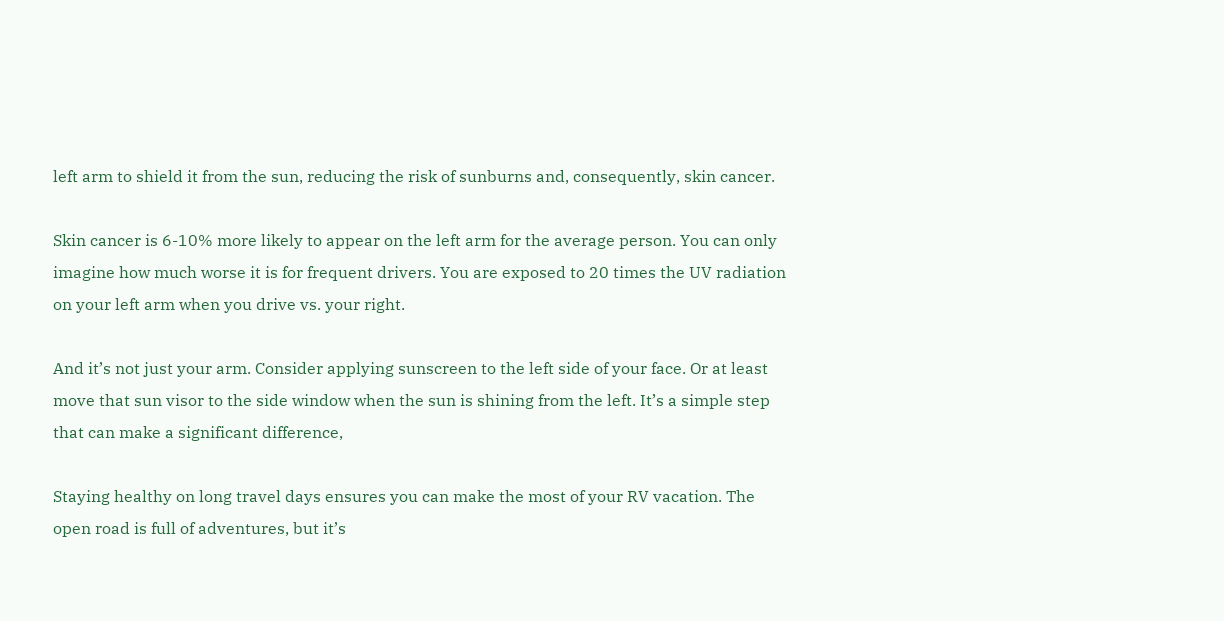left arm to shield it from the sun, reducing the risk of sunburns and, consequently, skin cancer.

Skin cancer is 6-10% more likely to appear on the left arm for the average person. You can only imagine how much worse it is for frequent drivers. You are exposed to 20 times the UV radiation on your left arm when you drive vs. your right.

And it’s not just your arm. Consider applying sunscreen to the left side of your face. Or at least move that sun visor to the side window when the sun is shining from the left. It’s a simple step that can make a significant difference,

Staying healthy on long travel days ensures you can make the most of your RV vacation. The open road is full of adventures, but it’s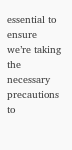essential to ensure we’re taking the necessary precautions to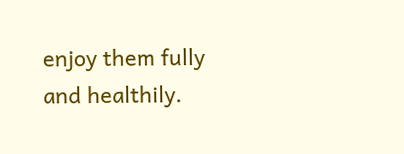enjoy them fully and healthily.